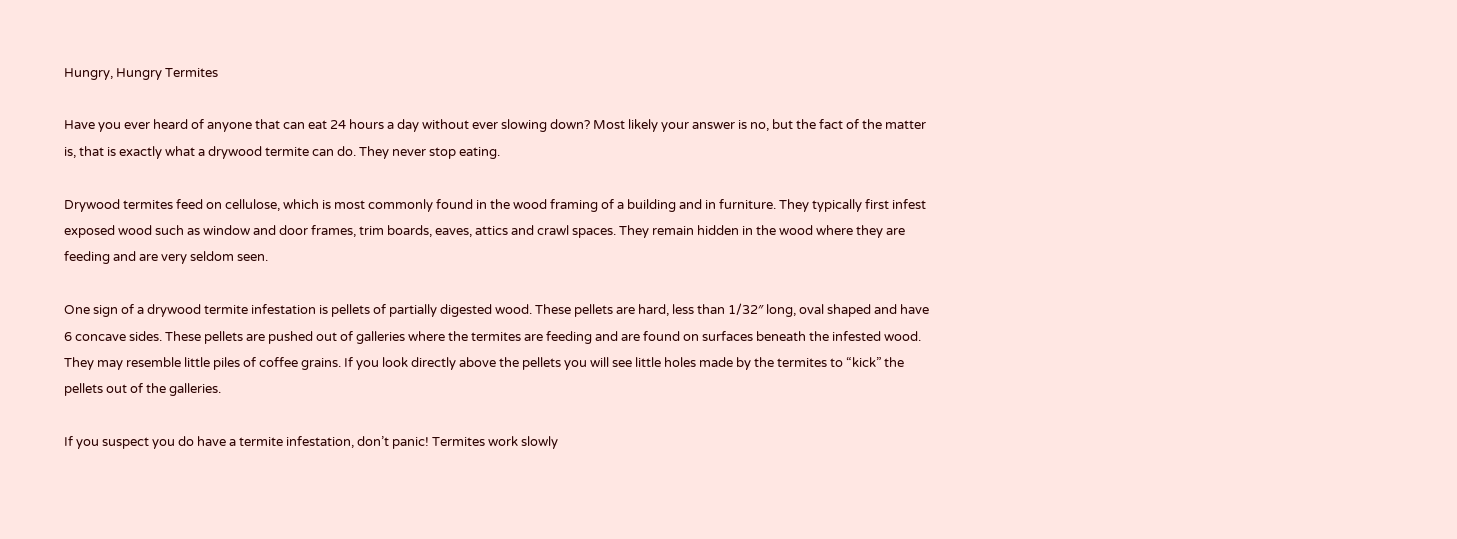Hungry, Hungry Termites

Have you ever heard of anyone that can eat 24 hours a day without ever slowing down? Most likely your answer is no, but the fact of the matter is, that is exactly what a drywood termite can do. They never stop eating.

Drywood termites feed on cellulose, which is most commonly found in the wood framing of a building and in furniture. They typically first infest exposed wood such as window and door frames, trim boards, eaves, attics and crawl spaces. They remain hidden in the wood where they are feeding and are very seldom seen.

One sign of a drywood termite infestation is pellets of partially digested wood. These pellets are hard, less than 1/32″ long, oval shaped and have 6 concave sides. These pellets are pushed out of galleries where the termites are feeding and are found on surfaces beneath the infested wood. They may resemble little piles of coffee grains. If you look directly above the pellets you will see little holes made by the termites to “kick” the pellets out of the galleries.

If you suspect you do have a termite infestation, don’t panic! Termites work slowly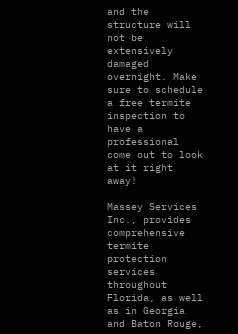and the structure will not be extensively damaged overnight. Make sure to schedule a free termite inspection to have a professional come out to look at it right away!

Massey Services Inc., provides comprehensive termite protection services throughout Florida, as well as in Georgia and Baton Rouge,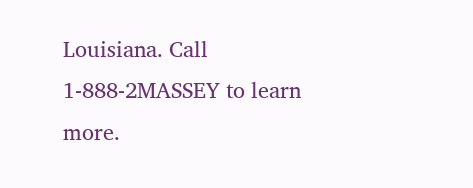Louisiana. Call 1-888-2MASSEY to learn more.